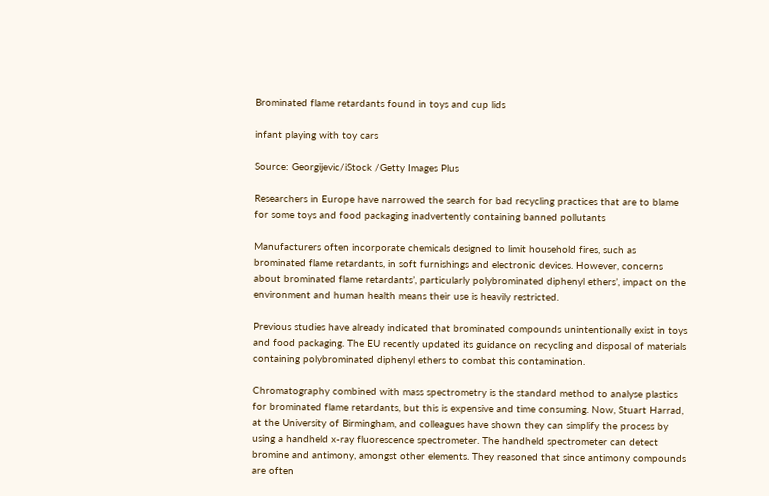Brominated flame retardants found in toys and cup lids

infant playing with toy cars

Source: Georgijevic/iStock /Getty Images Plus

Researchers in Europe have narrowed the search for bad recycling practices that are to blame for some toys and food packaging inadvertently containing banned pollutants

Manufacturers often incorporate chemicals designed to limit household fires, such as brominated flame retardants, in soft furnishings and electronic devices. However, concerns about brominated flame retardants’, particularly polybrominated diphenyl ethers’, impact on the environment and human health means their use is heavily restricted.

Previous studies have already indicated that brominated compounds unintentionally exist in toys and food packaging. The EU recently updated its guidance on recycling and disposal of materials containing polybrominated diphenyl ethers to combat this contamination.

Chromatography combined with mass spectrometry is the standard method to analyse plastics for brominated flame retardants, but this is expensive and time consuming. Now, Stuart Harrad, at the University of Birmingham, and colleagues have shown they can simplify the process by using a handheld x-ray fluorescence spectrometer. The handheld spectrometer can detect bromine and antimony, amongst other elements. They reasoned that since antimony compounds are often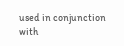used in conjunction with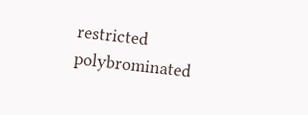restricted polybrominated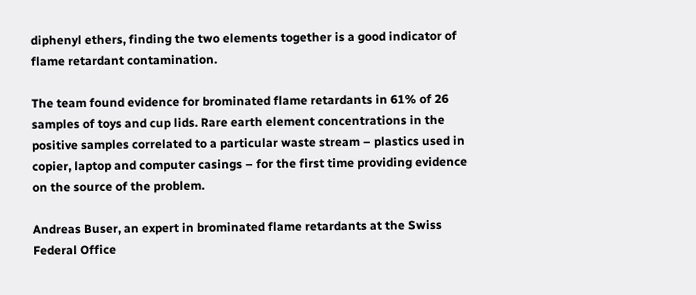diphenyl ethers, finding the two elements together is a good indicator of flame retardant contamination.

The team found evidence for brominated flame retardants in 61% of 26 samples of toys and cup lids. Rare earth element concentrations in the positive samples correlated to a particular waste stream – plastics used in copier, laptop and computer casings – for the first time providing evidence on the source of the problem.

Andreas Buser, an expert in brominated flame retardants at the Swiss Federal Office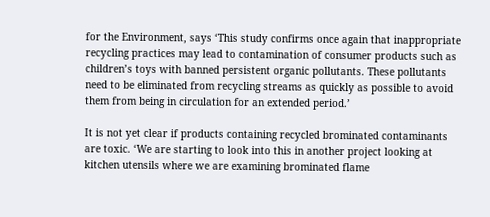for the Environment, says ‘This study confirms once again that inappropriate recycling practices may lead to contamination of consumer products such as children’s toys with banned persistent organic pollutants. These pollutants need to be eliminated from recycling streams as quickly as possible to avoid them from being in circulation for an extended period.’

It is not yet clear if products containing recycled brominated contaminants are toxic. ‘We are starting to look into this in another project looking at kitchen utensils where we are examining brominated flame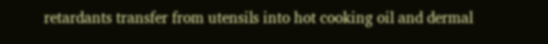retardants transfer from utensils into hot cooking oil and dermal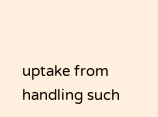uptake from handling such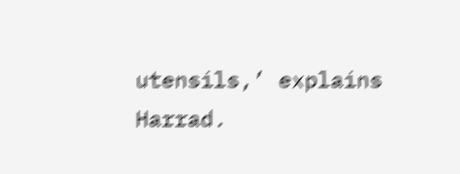utensils,’ explains Harrad.